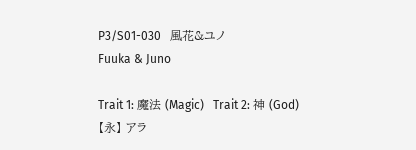P3/S01-030   風花&ユノ
Fuuka & Juno

Trait 1: 魔法 (Magic)   Trait 2: 神 (God)
【永】 アラ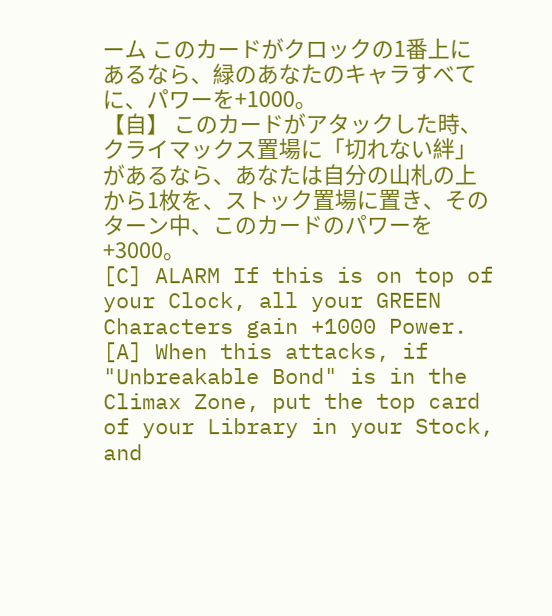ーム このカードがクロックの1番上にあるなら、緑のあなたのキャラすべてに、パワーを+1000。
【自】 このカードがアタックした時、クライマックス置場に「切れない絆」があるなら、あなたは自分の山札の上から1枚を、ストック置場に置き、そのターン中、このカードのパワーを+3000。
[C] ALARM If this is on top of your Clock, all your GREEN Characters gain +1000 Power.
[A] When this attacks, if "Unbreakable Bond" is in the Climax Zone, put the top card of your Library in your Stock, and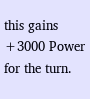this gains +3000 Power for the turn.